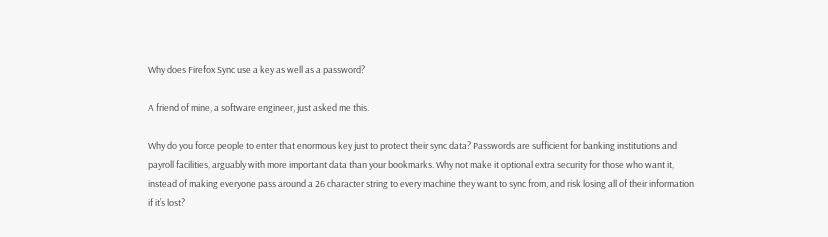Why does Firefox Sync use a key as well as a password?

A friend of mine, a software engineer, just asked me this.

Why do you force people to enter that enormous key just to protect their sync data? Passwords are sufficient for banking institutions and payroll facilities, arguably with more important data than your bookmarks. Why not make it optional extra security for those who want it, instead of making everyone pass around a 26 character string to every machine they want to sync from, and risk losing all of their information if it’s lost?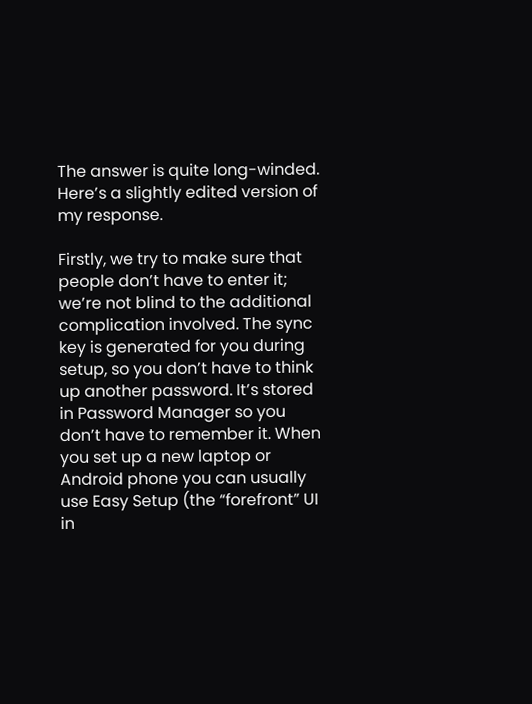The answer is quite long-winded. Here’s a slightly edited version of my response.

Firstly, we try to make sure that people don’t have to enter it; we’re not blind to the additional complication involved. The sync key is generated for you during setup, so you don’t have to think up another password. It’s stored in Password Manager so you don’t have to remember it. When you set up a new laptop or Android phone you can usually use Easy Setup (the “forefront” UI in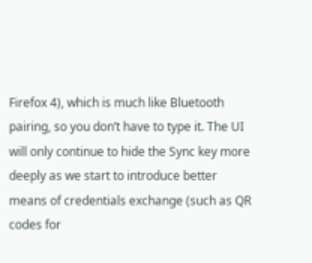Firefox 4), which is much like Bluetooth pairing, so you don’t have to type it. The UI will only continue to hide the Sync key more deeply as we start to introduce better means of credentials exchange (such as QR codes for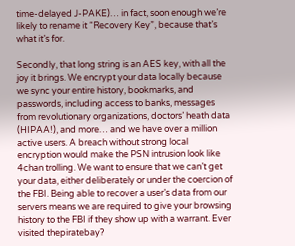time-delayed J-PAKE)… in fact, soon enough we’re likely to rename it “Recovery Key”, because that’s what it’s for.

Secondly, that long string is an AES key, with all the joy it brings. We encrypt your data locally because we sync your entire history, bookmarks, and passwords, including access to banks, messages from revolutionary organizations, doctors’ heath data (HIPAA!), and more… and we have over a million active users. A breach without strong local encryption would make the PSN intrusion look like 4chan trolling. We want to ensure that we can’t get your data, either deliberately or under the coercion of the FBI. Being able to recover a user’s data from our servers means we are required to give your browsing history to the FBI if they show up with a warrant. Ever visited thepiratebay?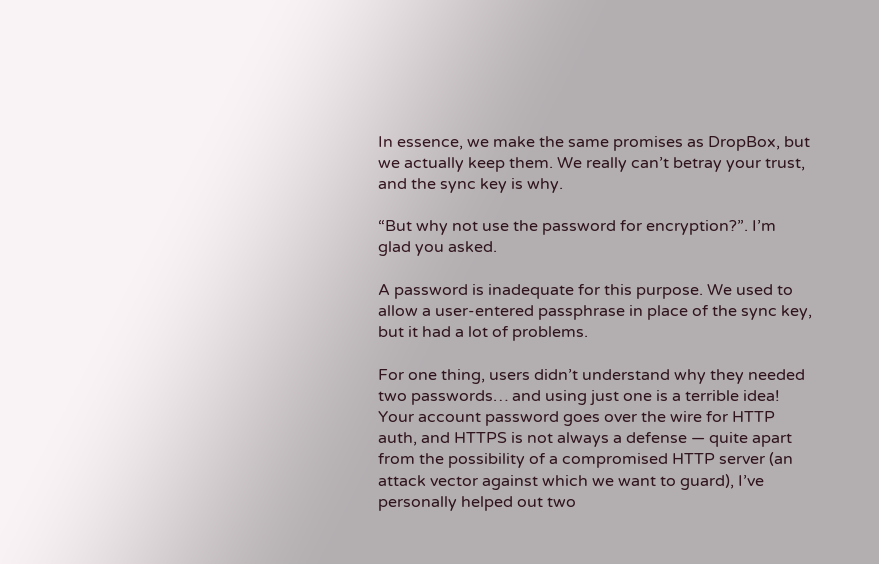In essence, we make the same promises as DropBox, but we actually keep them. We really can’t betray your trust, and the sync key is why.

“But why not use the password for encryption?”. I’m glad you asked.

A password is inadequate for this purpose. We used to allow a user-entered passphrase in place of the sync key, but it had a lot of problems.

For one thing, users didn’t understand why they needed two passwords… and using just one is a terrible idea! Your account password goes over the wire for HTTP auth, and HTTPS is not always a defense — quite apart from the possibility of a compromised HTTP server (an attack vector against which we want to guard), I’ve personally helped out two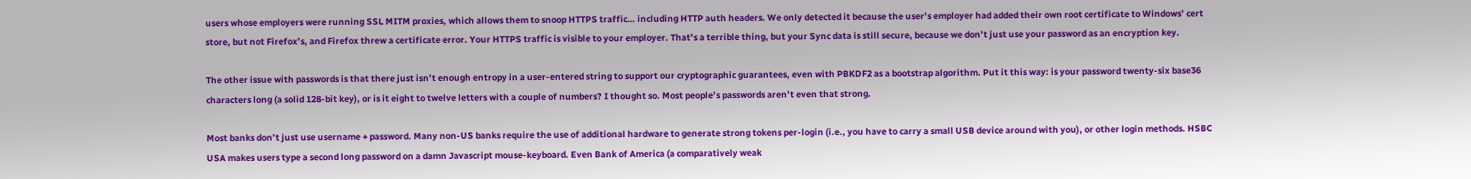users whose employers were running SSL MITM proxies, which allows them to snoop HTTPS traffic… including HTTP auth headers. We only detected it because the user’s employer had added their own root certificate to Windows’ cert store, but not Firefox’s, and Firefox threw a certificate error. Your HTTPS traffic is visible to your employer. That’s a terrible thing, but your Sync data is still secure, because we don’t just use your password as an encryption key.

The other issue with passwords is that there just isn’t enough entropy in a user-entered string to support our cryptographic guarantees, even with PBKDF2 as a bootstrap algorithm. Put it this way: is your password twenty-six base36 characters long (a solid 128-bit key), or is it eight to twelve letters with a couple of numbers? I thought so. Most people’s passwords aren’t even that strong.

Most banks don’t just use username + password. Many non-US banks require the use of additional hardware to generate strong tokens per-login (i.e., you have to carry a small USB device around with you), or other login methods. HSBC USA makes users type a second long password on a damn Javascript mouse-keyboard. Even Bank of America (a comparatively weak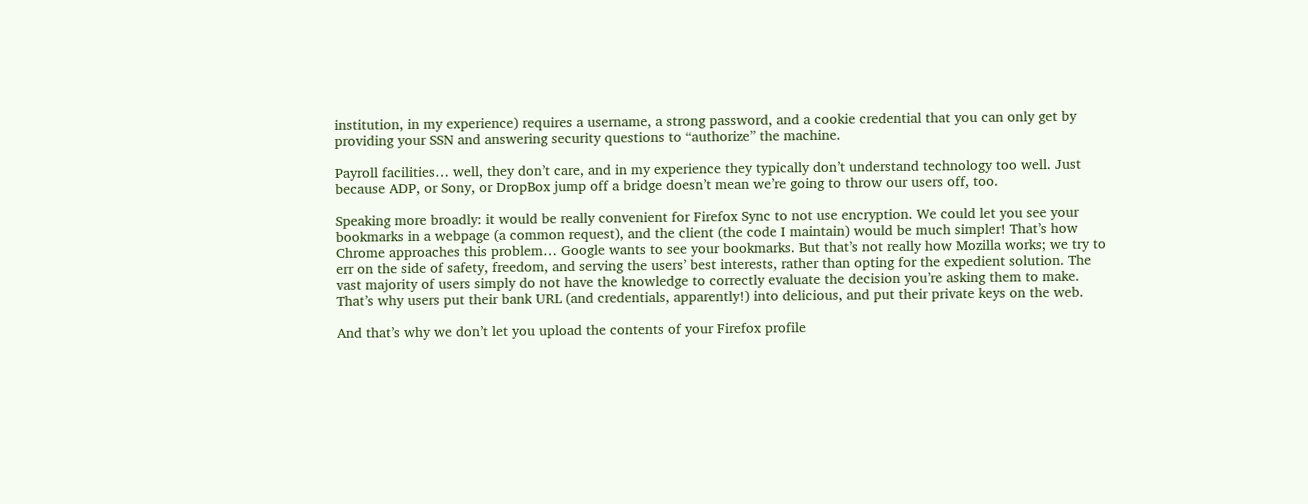institution, in my experience) requires a username, a strong password, and a cookie credential that you can only get by providing your SSN and answering security questions to “authorize” the machine.

Payroll facilities… well, they don’t care, and in my experience they typically don’t understand technology too well. Just because ADP, or Sony, or DropBox jump off a bridge doesn’t mean we’re going to throw our users off, too.

Speaking more broadly: it would be really convenient for Firefox Sync to not use encryption. We could let you see your bookmarks in a webpage (a common request), and the client (the code I maintain) would be much simpler! That’s how Chrome approaches this problem… Google wants to see your bookmarks. But that’s not really how Mozilla works; we try to err on the side of safety, freedom, and serving the users’ best interests, rather than opting for the expedient solution. The vast majority of users simply do not have the knowledge to correctly evaluate the decision you’re asking them to make. That’s why users put their bank URL (and credentials, apparently!) into delicious, and put their private keys on the web.

And that’s why we don’t let you upload the contents of your Firefox profile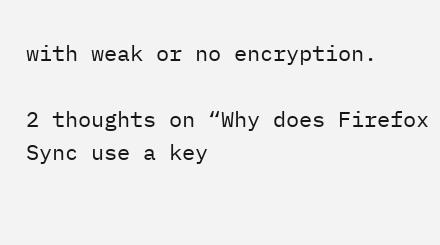with weak or no encryption.

2 thoughts on “Why does Firefox Sync use a key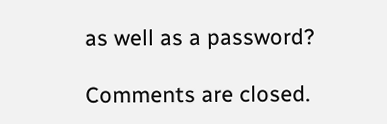as well as a password?

Comments are closed.